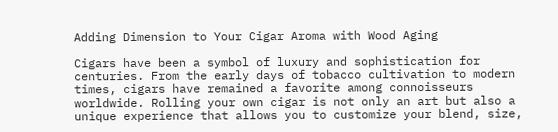Adding Dimension to Your Cigar Aroma with Wood Aging

Cigars have been a symbol of luxury and sophistication for centuries. From the early days of tobacco cultivation to modern times, cigars have remained a favorite among connoisseurs worldwide. Rolling your own cigar is not only an art but also a unique experience that allows you to customize your blend, size,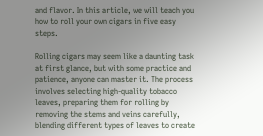and flavor. In this article, we will teach you how to roll your own cigars in five easy steps.

Rolling cigars may seem like a daunting task at first glance, but with some practice and patience, anyone can master it. The process involves selecting high-quality tobacco leaves, preparing them for rolling by removing the stems and veins carefully, blending different types of leaves to create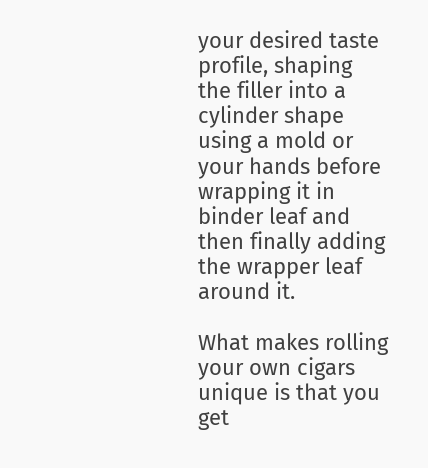your desired taste profile, shaping the filler into a cylinder shape using a mold or your hands before wrapping it in binder leaf and then finally adding the wrapper leaf around it.

What makes rolling your own cigars unique is that you get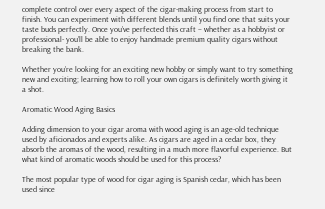complete control over every aspect of the cigar-making process from start to finish. You can experiment with different blends until you find one that suits your taste buds perfectly. Once you’ve perfected this craft – whether as a hobbyist or professional- you’ll be able to enjoy handmade premium quality cigars without breaking the bank.

Whether you’re looking for an exciting new hobby or simply want to try something new and exciting; learning how to roll your own cigars is definitely worth giving it a shot.

Aromatic Wood Aging Basics

Adding dimension to your cigar aroma with wood aging is an age-old technique used by aficionados and experts alike. As cigars are aged in a cedar box, they absorb the aromas of the wood, resulting in a much more flavorful experience. But what kind of aromatic woods should be used for this process?

The most popular type of wood for cigar aging is Spanish cedar, which has been used since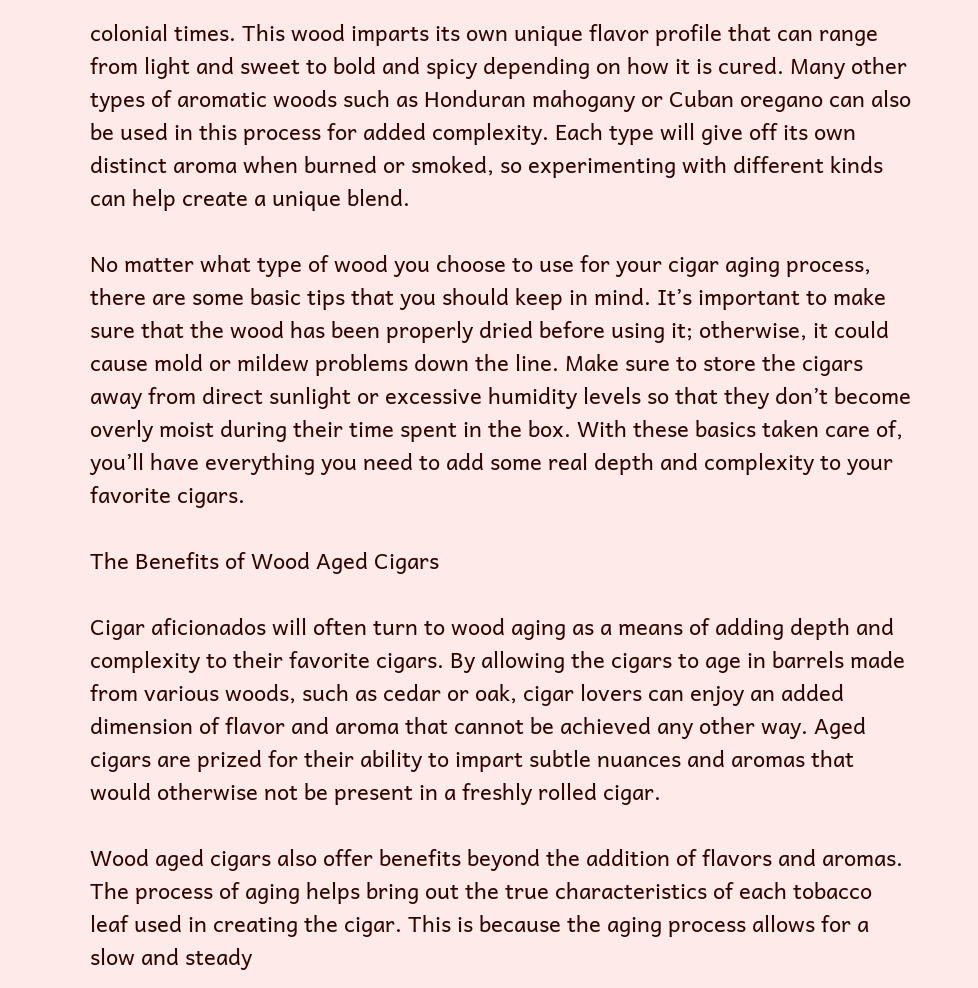colonial times. This wood imparts its own unique flavor profile that can range from light and sweet to bold and spicy depending on how it is cured. Many other types of aromatic woods such as Honduran mahogany or Cuban oregano can also be used in this process for added complexity. Each type will give off its own distinct aroma when burned or smoked, so experimenting with different kinds can help create a unique blend.

No matter what type of wood you choose to use for your cigar aging process, there are some basic tips that you should keep in mind. It’s important to make sure that the wood has been properly dried before using it; otherwise, it could cause mold or mildew problems down the line. Make sure to store the cigars away from direct sunlight or excessive humidity levels so that they don’t become overly moist during their time spent in the box. With these basics taken care of, you’ll have everything you need to add some real depth and complexity to your favorite cigars.

The Benefits of Wood Aged Cigars

Cigar aficionados will often turn to wood aging as a means of adding depth and complexity to their favorite cigars. By allowing the cigars to age in barrels made from various woods, such as cedar or oak, cigar lovers can enjoy an added dimension of flavor and aroma that cannot be achieved any other way. Aged cigars are prized for their ability to impart subtle nuances and aromas that would otherwise not be present in a freshly rolled cigar.

Wood aged cigars also offer benefits beyond the addition of flavors and aromas. The process of aging helps bring out the true characteristics of each tobacco leaf used in creating the cigar. This is because the aging process allows for a slow and steady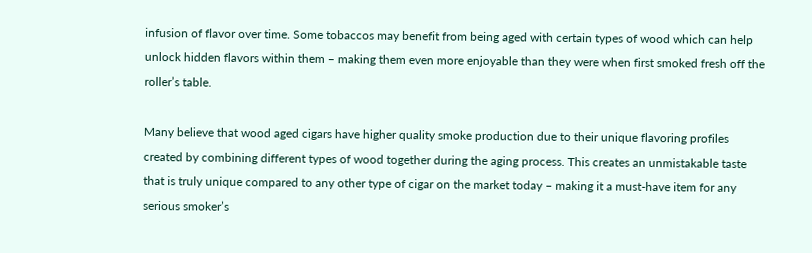infusion of flavor over time. Some tobaccos may benefit from being aged with certain types of wood which can help unlock hidden flavors within them – making them even more enjoyable than they were when first smoked fresh off the roller’s table.

Many believe that wood aged cigars have higher quality smoke production due to their unique flavoring profiles created by combining different types of wood together during the aging process. This creates an unmistakable taste that is truly unique compared to any other type of cigar on the market today – making it a must-have item for any serious smoker’s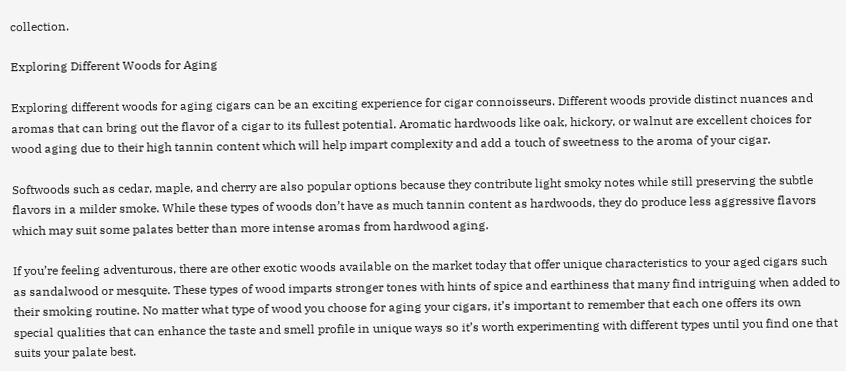collection.

Exploring Different Woods for Aging

Exploring different woods for aging cigars can be an exciting experience for cigar connoisseurs. Different woods provide distinct nuances and aromas that can bring out the flavor of a cigar to its fullest potential. Aromatic hardwoods like oak, hickory, or walnut are excellent choices for wood aging due to their high tannin content which will help impart complexity and add a touch of sweetness to the aroma of your cigar.

Softwoods such as cedar, maple, and cherry are also popular options because they contribute light smoky notes while still preserving the subtle flavors in a milder smoke. While these types of woods don’t have as much tannin content as hardwoods, they do produce less aggressive flavors which may suit some palates better than more intense aromas from hardwood aging.

If you’re feeling adventurous, there are other exotic woods available on the market today that offer unique characteristics to your aged cigars such as sandalwood or mesquite. These types of wood imparts stronger tones with hints of spice and earthiness that many find intriguing when added to their smoking routine. No matter what type of wood you choose for aging your cigars, it’s important to remember that each one offers its own special qualities that can enhance the taste and smell profile in unique ways so it’s worth experimenting with different types until you find one that suits your palate best.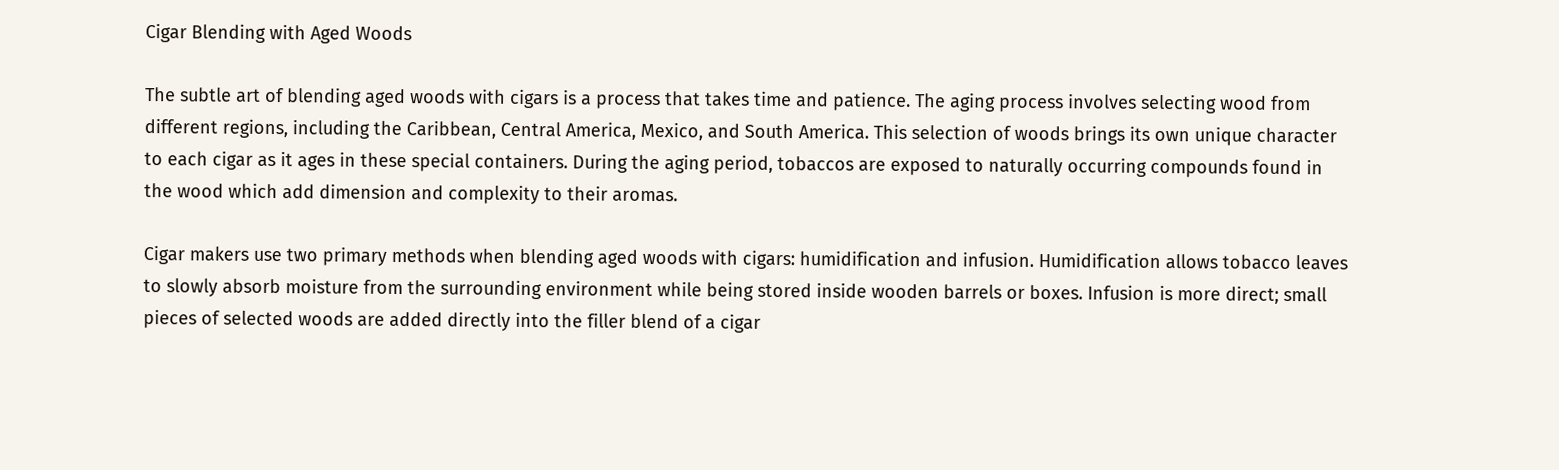Cigar Blending with Aged Woods

The subtle art of blending aged woods with cigars is a process that takes time and patience. The aging process involves selecting wood from different regions, including the Caribbean, Central America, Mexico, and South America. This selection of woods brings its own unique character to each cigar as it ages in these special containers. During the aging period, tobaccos are exposed to naturally occurring compounds found in the wood which add dimension and complexity to their aromas.

Cigar makers use two primary methods when blending aged woods with cigars: humidification and infusion. Humidification allows tobacco leaves to slowly absorb moisture from the surrounding environment while being stored inside wooden barrels or boxes. Infusion is more direct; small pieces of selected woods are added directly into the filler blend of a cigar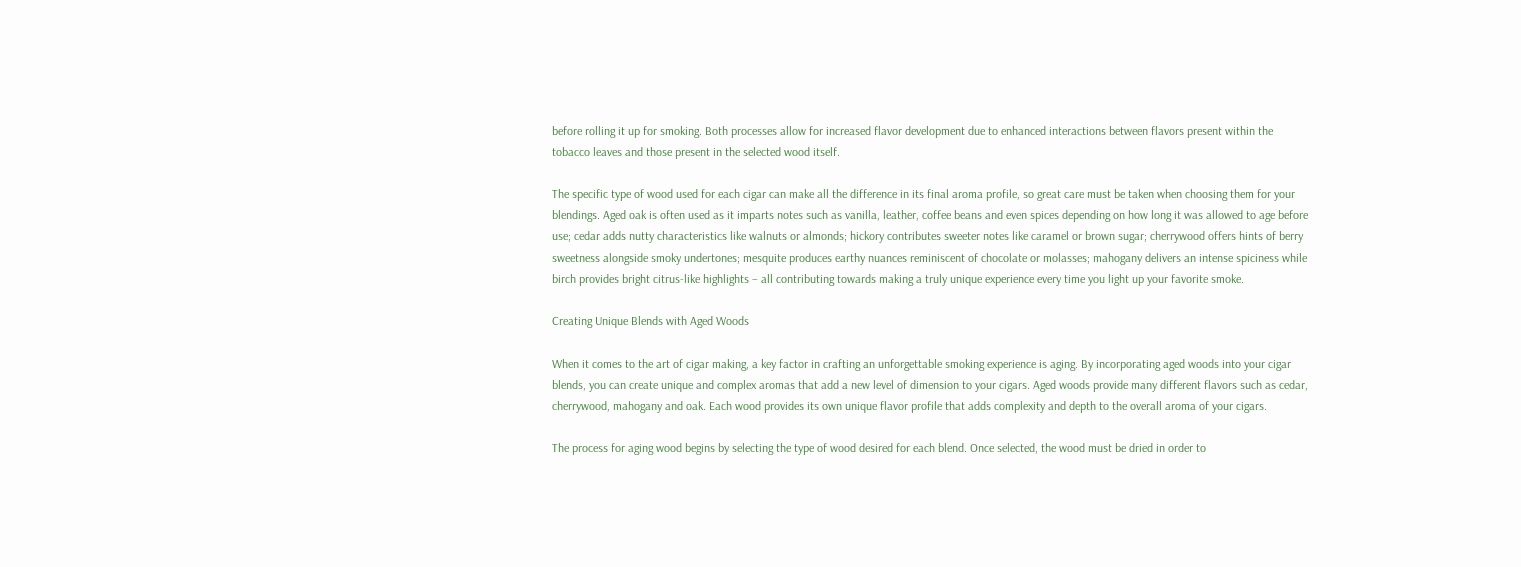before rolling it up for smoking. Both processes allow for increased flavor development due to enhanced interactions between flavors present within the tobacco leaves and those present in the selected wood itself.

The specific type of wood used for each cigar can make all the difference in its final aroma profile, so great care must be taken when choosing them for your blendings. Aged oak is often used as it imparts notes such as vanilla, leather, coffee beans and even spices depending on how long it was allowed to age before use; cedar adds nutty characteristics like walnuts or almonds; hickory contributes sweeter notes like caramel or brown sugar; cherrywood offers hints of berry sweetness alongside smoky undertones; mesquite produces earthy nuances reminiscent of chocolate or molasses; mahogany delivers an intense spiciness while birch provides bright citrus-like highlights – all contributing towards making a truly unique experience every time you light up your favorite smoke.

Creating Unique Blends with Aged Woods

When it comes to the art of cigar making, a key factor in crafting an unforgettable smoking experience is aging. By incorporating aged woods into your cigar blends, you can create unique and complex aromas that add a new level of dimension to your cigars. Aged woods provide many different flavors such as cedar, cherrywood, mahogany and oak. Each wood provides its own unique flavor profile that adds complexity and depth to the overall aroma of your cigars.

The process for aging wood begins by selecting the type of wood desired for each blend. Once selected, the wood must be dried in order to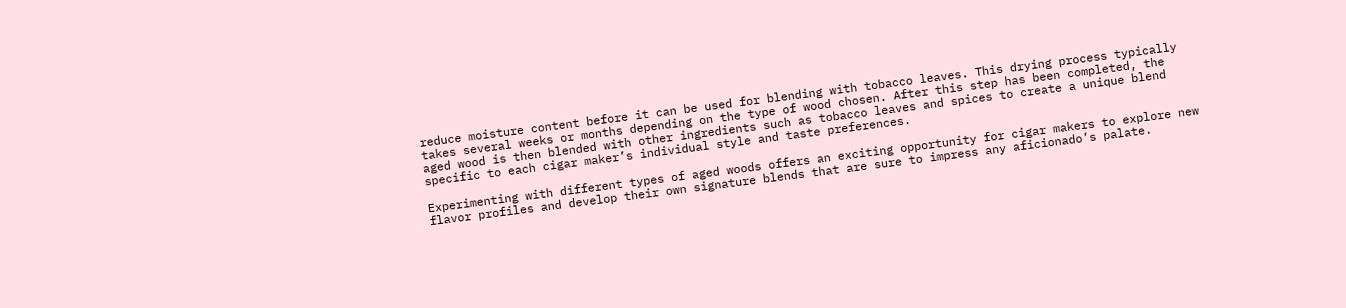reduce moisture content before it can be used for blending with tobacco leaves. This drying process typically takes several weeks or months depending on the type of wood chosen. After this step has been completed, the aged wood is then blended with other ingredients such as tobacco leaves and spices to create a unique blend specific to each cigar maker’s individual style and taste preferences.

Experimenting with different types of aged woods offers an exciting opportunity for cigar makers to explore new flavor profiles and develop their own signature blends that are sure to impress any aficionado’s palate.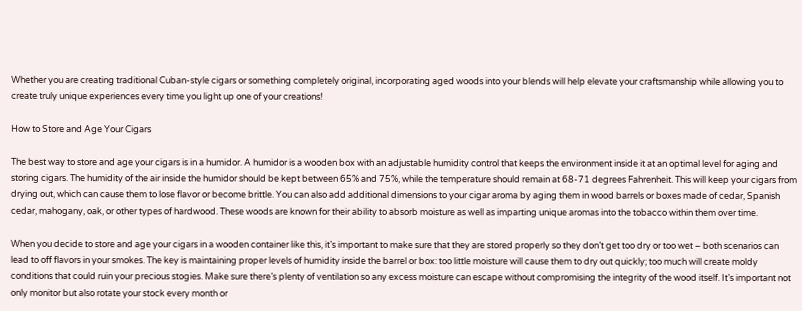Whether you are creating traditional Cuban-style cigars or something completely original, incorporating aged woods into your blends will help elevate your craftsmanship while allowing you to create truly unique experiences every time you light up one of your creations!

How to Store and Age Your Cigars

The best way to store and age your cigars is in a humidor. A humidor is a wooden box with an adjustable humidity control that keeps the environment inside it at an optimal level for aging and storing cigars. The humidity of the air inside the humidor should be kept between 65% and 75%, while the temperature should remain at 68-71 degrees Fahrenheit. This will keep your cigars from drying out, which can cause them to lose flavor or become brittle. You can also add additional dimensions to your cigar aroma by aging them in wood barrels or boxes made of cedar, Spanish cedar, mahogany, oak, or other types of hardwood. These woods are known for their ability to absorb moisture as well as imparting unique aromas into the tobacco within them over time.

When you decide to store and age your cigars in a wooden container like this, it’s important to make sure that they are stored properly so they don’t get too dry or too wet – both scenarios can lead to off flavors in your smokes. The key is maintaining proper levels of humidity inside the barrel or box: too little moisture will cause them to dry out quickly; too much will create moldy conditions that could ruin your precious stogies. Make sure there’s plenty of ventilation so any excess moisture can escape without compromising the integrity of the wood itself. It’s important not only monitor but also rotate your stock every month or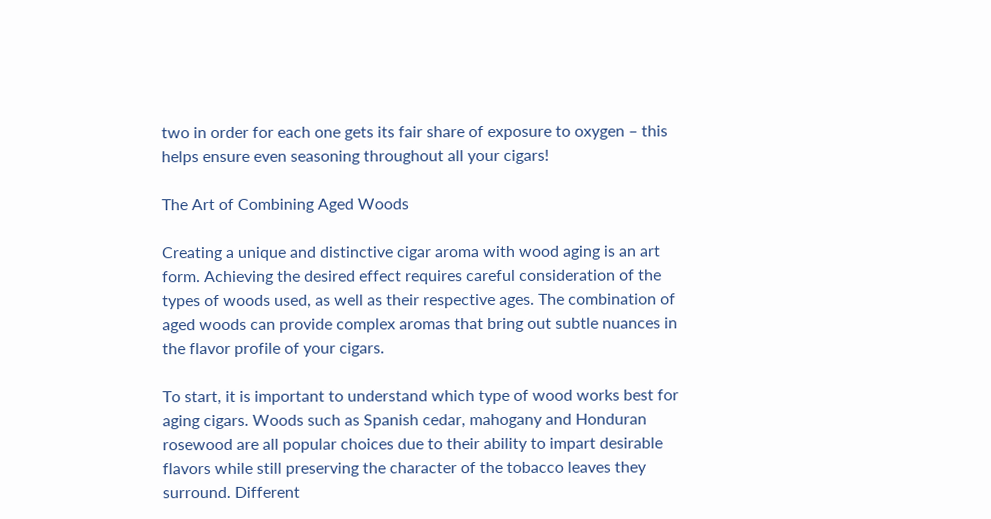two in order for each one gets its fair share of exposure to oxygen – this helps ensure even seasoning throughout all your cigars!

The Art of Combining Aged Woods

Creating a unique and distinctive cigar aroma with wood aging is an art form. Achieving the desired effect requires careful consideration of the types of woods used, as well as their respective ages. The combination of aged woods can provide complex aromas that bring out subtle nuances in the flavor profile of your cigars.

To start, it is important to understand which type of wood works best for aging cigars. Woods such as Spanish cedar, mahogany and Honduran rosewood are all popular choices due to their ability to impart desirable flavors while still preserving the character of the tobacco leaves they surround. Different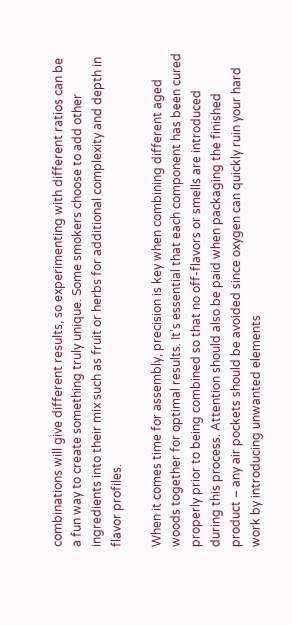combinations will give different results, so experimenting with different ratios can be a fun way to create something truly unique. Some smokers choose to add other ingredients into their mix such as fruit or herbs for additional complexity and depth in flavor profiles.

When it comes time for assembly, precision is key when combining different aged woods together for optimal results. It’s essential that each component has been cured properly prior to being combined so that no off-flavors or smells are introduced during this process. Attention should also be paid when packaging the finished product – any air pockets should be avoided since oxygen can quickly ruin your hard work by introducing unwanted elements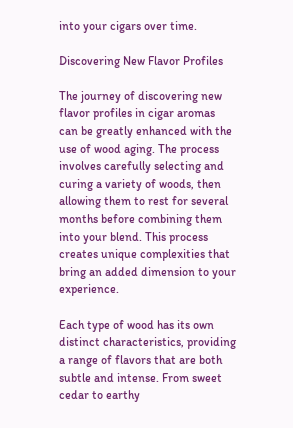into your cigars over time.

Discovering New Flavor Profiles

The journey of discovering new flavor profiles in cigar aromas can be greatly enhanced with the use of wood aging. The process involves carefully selecting and curing a variety of woods, then allowing them to rest for several months before combining them into your blend. This process creates unique complexities that bring an added dimension to your experience.

Each type of wood has its own distinct characteristics, providing a range of flavors that are both subtle and intense. From sweet cedar to earthy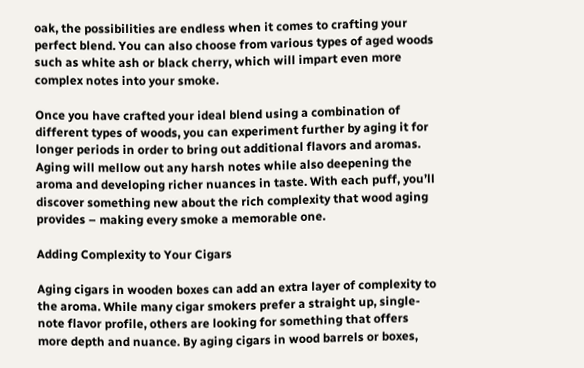oak, the possibilities are endless when it comes to crafting your perfect blend. You can also choose from various types of aged woods such as white ash or black cherry, which will impart even more complex notes into your smoke.

Once you have crafted your ideal blend using a combination of different types of woods, you can experiment further by aging it for longer periods in order to bring out additional flavors and aromas. Aging will mellow out any harsh notes while also deepening the aroma and developing richer nuances in taste. With each puff, you’ll discover something new about the rich complexity that wood aging provides – making every smoke a memorable one.

Adding Complexity to Your Cigars

Aging cigars in wooden boxes can add an extra layer of complexity to the aroma. While many cigar smokers prefer a straight up, single-note flavor profile, others are looking for something that offers more depth and nuance. By aging cigars in wood barrels or boxes,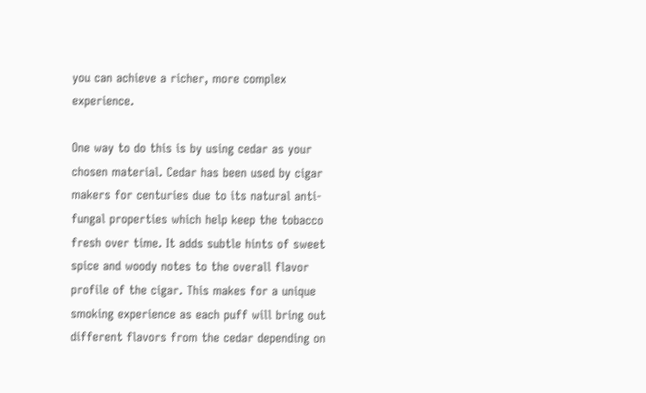you can achieve a richer, more complex experience.

One way to do this is by using cedar as your chosen material. Cedar has been used by cigar makers for centuries due to its natural anti-fungal properties which help keep the tobacco fresh over time. It adds subtle hints of sweet spice and woody notes to the overall flavor profile of the cigar. This makes for a unique smoking experience as each puff will bring out different flavors from the cedar depending on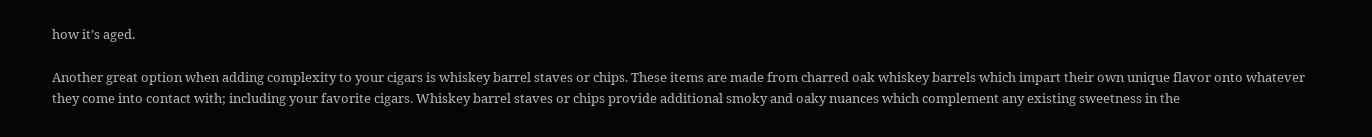how it’s aged.

Another great option when adding complexity to your cigars is whiskey barrel staves or chips. These items are made from charred oak whiskey barrels which impart their own unique flavor onto whatever they come into contact with; including your favorite cigars. Whiskey barrel staves or chips provide additional smoky and oaky nuances which complement any existing sweetness in the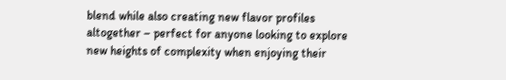blend while also creating new flavor profiles altogether – perfect for anyone looking to explore new heights of complexity when enjoying their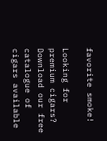favorite smoke!

Looking for premium cigars? Download our free catalogue of cigars available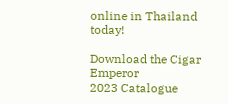online in Thailand today!

Download the Cigar Emperor
2023 Catalogue